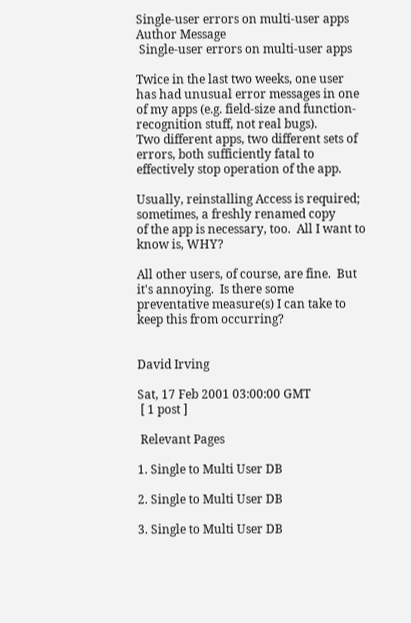Single-user errors on multi-user apps
Author Message
 Single-user errors on multi-user apps

Twice in the last two weeks, one user has had unusual error messages in one
of my apps (e.g. field-size and function-recognition stuff, not real bugs).
Two different apps, two different sets of errors, both sufficiently fatal to
effectively stop operation of the app.

Usually, reinstalling Access is required; sometimes, a freshly renamed copy
of the app is necessary, too.  All I want to know is, WHY?

All other users, of course, are fine.  But it's annoying.  Is there some
preventative measure(s) I can take to keep this from occurring?


David Irving

Sat, 17 Feb 2001 03:00:00 GMT
 [ 1 post ]

 Relevant Pages

1. Single to Multi User DB

2. Single to Multi User DB

3. Single to Multi User DB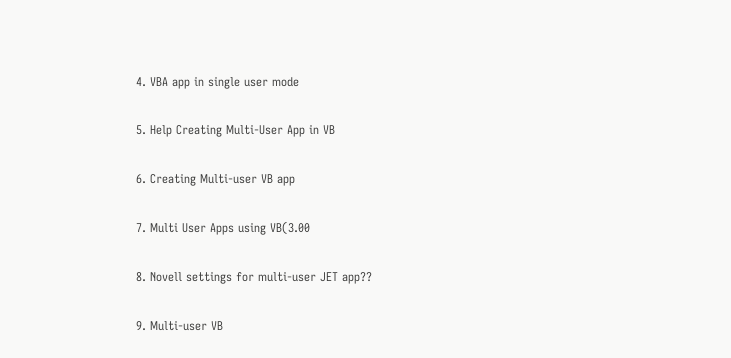4. VBA app in single user mode

5. Help Creating Multi-User App in VB

6. Creating Multi-user VB app

7. Multi User Apps using VB(3.00

8. Novell settings for multi-user JET app??

9. Multi-user VB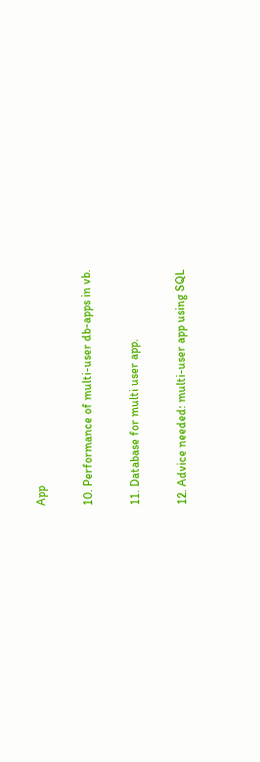App

10. Performance of multi-user db-apps in vb.

11. Database for multi user app.

12. Advice needed: multi-user app using SQL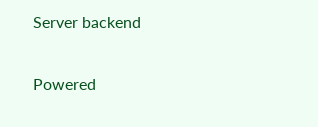Server backend


Powered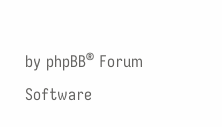by phpBB® Forum Software